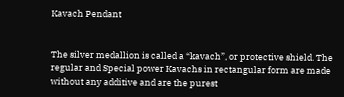Kavach Pendant


The silver medallion is called a “kavach”, or protective shield. The regular and Special power Kavachs in rectangular form are made without any additive and are the purest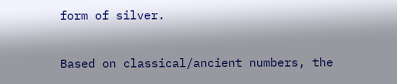form of silver.

Based on classical/ancient numbers, the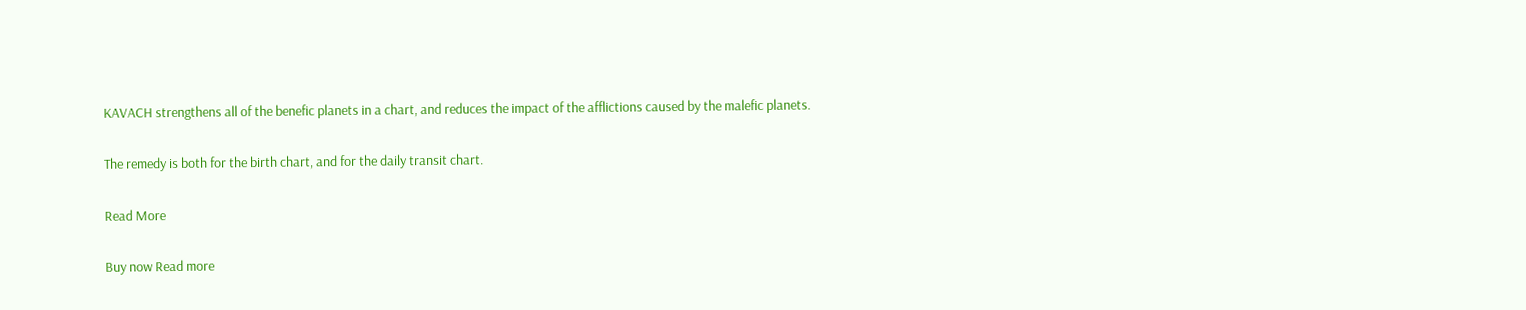KAVACH strengthens all of the benefic planets in a chart, and reduces the impact of the afflictions caused by the malefic planets.

The remedy is both for the birth chart, and for the daily transit chart.

Read More

Buy now Read more